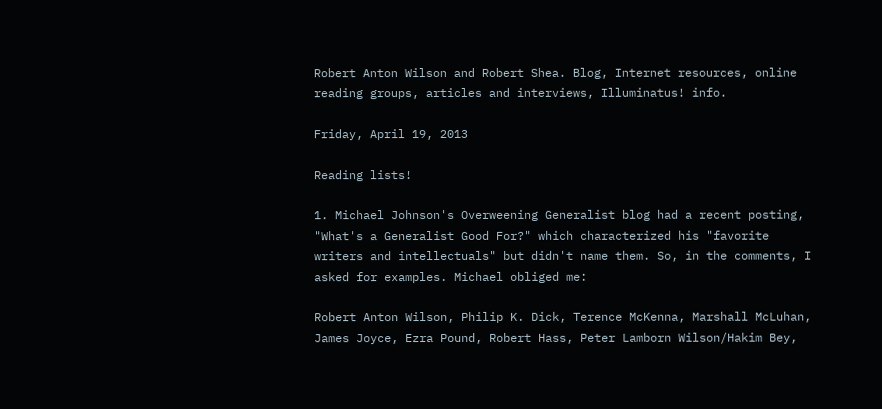Robert Anton Wilson and Robert Shea. Blog, Internet resources, online reading groups, articles and interviews, Illuminatus! info.

Friday, April 19, 2013

Reading lists!

1. Michael Johnson's Overweening Generalist blog had a recent posting, "What's a Generalist Good For?" which characterized his "favorite writers and intellectuals" but didn't name them. So, in the comments, I asked for examples. Michael obliged me:

Robert Anton Wilson, Philip K. Dick, Terence McKenna, Marshall McLuhan, James Joyce, Ezra Pound, Robert Hass, Peter Lamborn Wilson/Hakim Bey,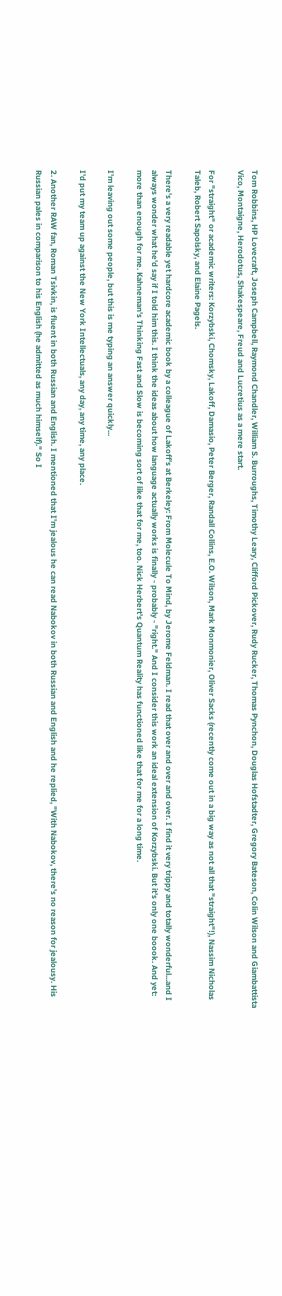Tom Robbins, HP Lovecraft, Joseph Campbell, Raymond Chandler, William S. Burroughs, Timothy Leary, Clifford Pickover, Rudy Rucker, Thomas Pynchon, Douglas Hofstadter, Gregory Bateson, Colin Wilson and Giambattista Vico, Montaigne, Herodotus, Shakespeare, Freud and Lucretius as a mere start.

For "straight" or academic writers: Korzybski, Chomsky, Lakoff, Damasio, Peter Berger, Randall Collins, E.O. Wilson, Mark Monmonier, Oliver Sacks (recently come out in a big way as not all that "straight"!), Nassim Nicholas Taleb, Robert Sapolsky, and Elaine Pagels.

There's a very readable yet hardcore academic book by a colleague of Lakoff's at Berkeley: From Molecule To Mind, by Jerome Feldman. I read that over and over and over. I find it very trippy and totally wonderful...and I always wonder what he'd say if I told him this. I think the ideas about how language actually works is finally - probably - "right." And I consider this work an ideal extension of Korzybski. But it's only one boook. And yet: more than enough for me. Kahneman's Thinking Fast and Slow is becoming sort of like that for me, too. Nick Herbert's Quantum Reality has functioned like that for me for a long time.

I'm leaving out some people, but this is me typing an answer quickly...

I'd put my team up against the New York Intellectuals, any day, any time, any place.

2. Another RAW fan, Roman Tsivkin, is fluent in both Russian and English. I mentioned that I'm jealous he can read Nabokov in both Russian and English and he replied, "With Nabokov, there's no reason for jealousy. His Russian pales in comparison to his English (he admitted as much himself)." So I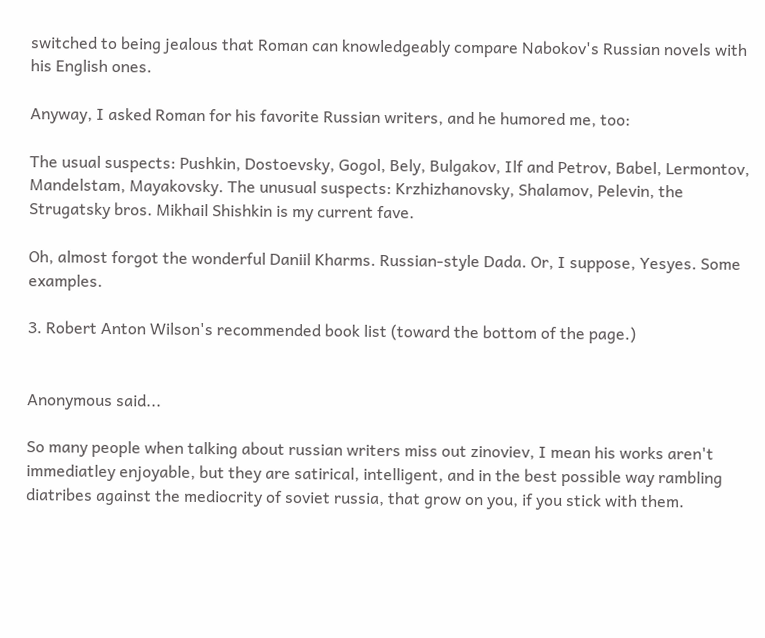switched to being jealous that Roman can knowledgeably compare Nabokov's Russian novels with his English ones.

Anyway, I asked Roman for his favorite Russian writers, and he humored me, too:

The usual suspects: Pushkin, Dostoevsky, Gogol, Bely, Bulgakov, Ilf and Petrov, Babel, Lermontov, Mandelstam, Mayakovsky. The unusual suspects: Krzhizhanovsky, Shalamov, Pelevin, the Strugatsky bros. Mikhail Shishkin is my current fave.

Oh, almost forgot the wonderful Daniil Kharms. Russian-style Dada. Or, I suppose, Yesyes. Some examples.

3. Robert Anton Wilson's recommended book list (toward the bottom of the page.)


Anonymous said...

So many people when talking about russian writers miss out zinoviev, I mean his works aren't immediatley enjoyable, but they are satirical, intelligent, and in the best possible way rambling diatribes against the mediocrity of soviet russia, that grow on you, if you stick with them.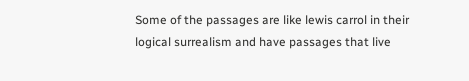Some of the passages are like lewis carrol in their logical surrealism and have passages that live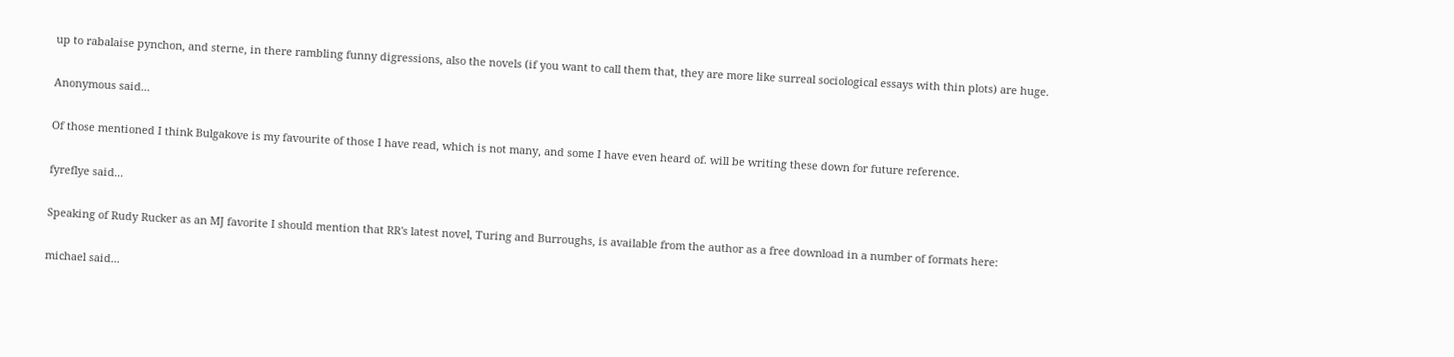up to rabalaise pynchon, and sterne, in there rambling funny digressions, also the novels (if you want to call them that, they are more like surreal sociological essays with thin plots) are huge.

Anonymous said...

Of those mentioned I think Bulgakove is my favourite of those I have read, which is not many, and some I have even heard of. will be writing these down for future reference.

fyreflye said...

Speaking of Rudy Rucker as an MJ favorite I should mention that RR's latest novel, Turing and Burroughs, is available from the author as a free download in a number of formats here:

michael said...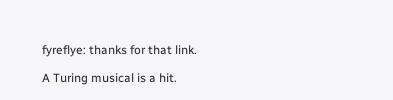fyreflye: thanks for that link.

A Turing musical is a hit.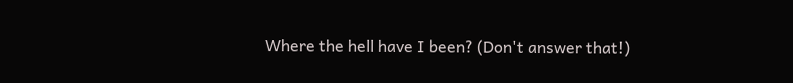Where the hell have I been? (Don't answer that!)